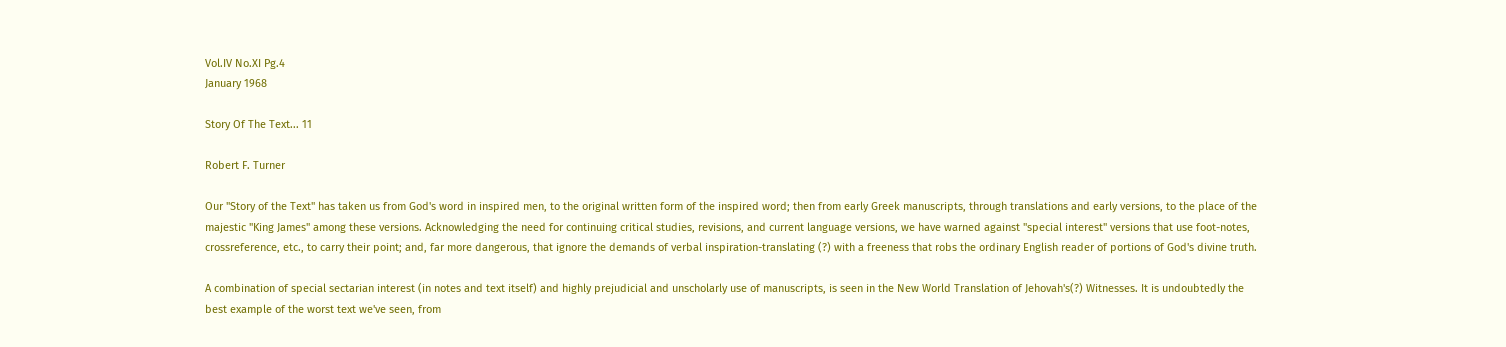Vol.IV No.XI Pg.4
January 1968

Story Of The Text... 11

Robert F. Turner

Our "Story of the Text" has taken us from God's word in inspired men, to the original written form of the inspired word; then from early Greek manuscripts, through translations and early versions, to the place of the majestic "King James" among these versions. Acknowledging the need for continuing critical studies, revisions, and current language versions, we have warned against "special interest" versions that use foot-notes, crossreference, etc., to carry their point; and, far more dangerous, that ignore the demands of verbal inspiration-translating (?) with a freeness that robs the ordinary English reader of portions of God's divine truth.

A combination of special sectarian interest (in notes and text itself) and highly prejudicial and unscholarly use of manuscripts, is seen in the New World Translation of Jehovah's(?) Witnesses. It is undoubtedly the best example of the worst text we've seen, from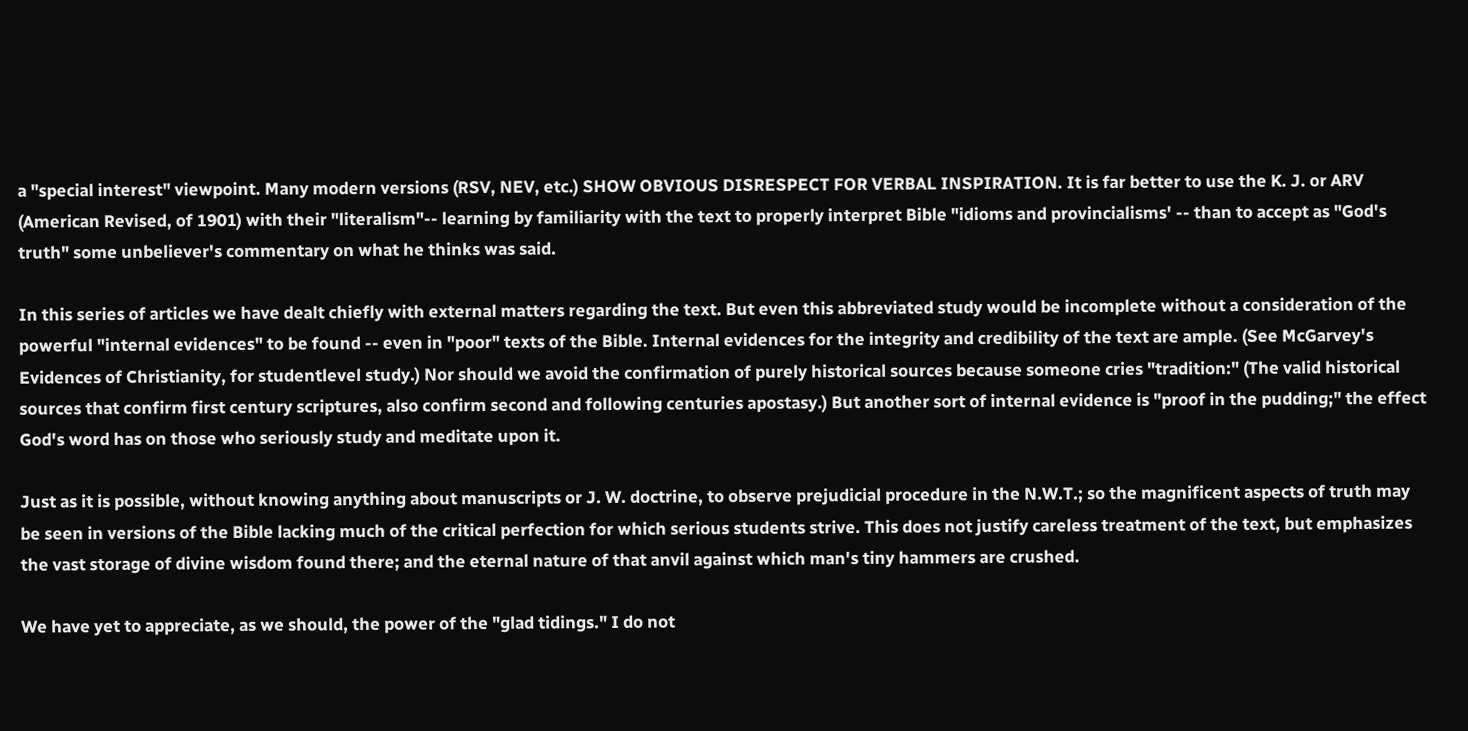a "special interest" viewpoint. Many modern versions (RSV, NEV, etc.) SHOW OBVIOUS DISRESPECT FOR VERBAL INSPIRATION. It is far better to use the K. J. or ARV (American Revised, of 1901) with their "literalism"-- learning by familiarity with the text to properly interpret Bible "idioms and provincialisms' -- than to accept as "God's truth" some unbeliever's commentary on what he thinks was said.

In this series of articles we have dealt chiefly with external matters regarding the text. But even this abbreviated study would be incomplete without a consideration of the powerful "internal evidences" to be found -- even in "poor" texts of the Bible. Internal evidences for the integrity and credibility of the text are ample. (See McGarvey's Evidences of Christianity, for studentlevel study.) Nor should we avoid the confirmation of purely historical sources because someone cries "tradition:" (The valid historical sources that confirm first century scriptures, also confirm second and following centuries apostasy.) But another sort of internal evidence is "proof in the pudding;" the effect God's word has on those who seriously study and meditate upon it.

Just as it is possible, without knowing anything about manuscripts or J. W. doctrine, to observe prejudicial procedure in the N.W.T.; so the magnificent aspects of truth may be seen in versions of the Bible lacking much of the critical perfection for which serious students strive. This does not justify careless treatment of the text, but emphasizes the vast storage of divine wisdom found there; and the eternal nature of that anvil against which man's tiny hammers are crushed.

We have yet to appreciate, as we should, the power of the "glad tidings." I do not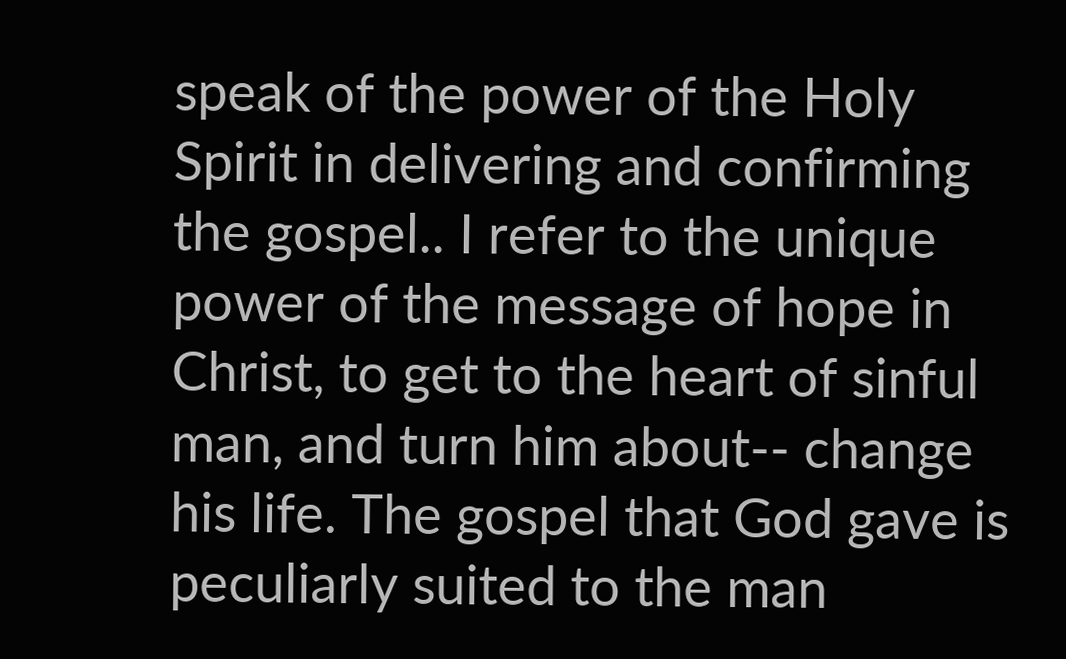speak of the power of the Holy Spirit in delivering and confirming the gospel.. I refer to the unique power of the message of hope in Christ, to get to the heart of sinful man, and turn him about-- change his life. The gospel that God gave is peculiarly suited to the man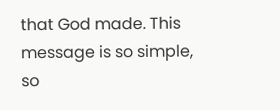that God made. This message is so simple, so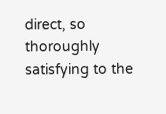direct, so thoroughly satisfying to the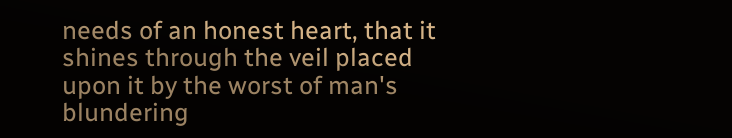needs of an honest heart, that it shines through the veil placed upon it by the worst of man's blundering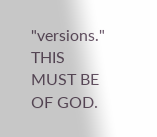"versions." THIS MUST BE OF GOD.